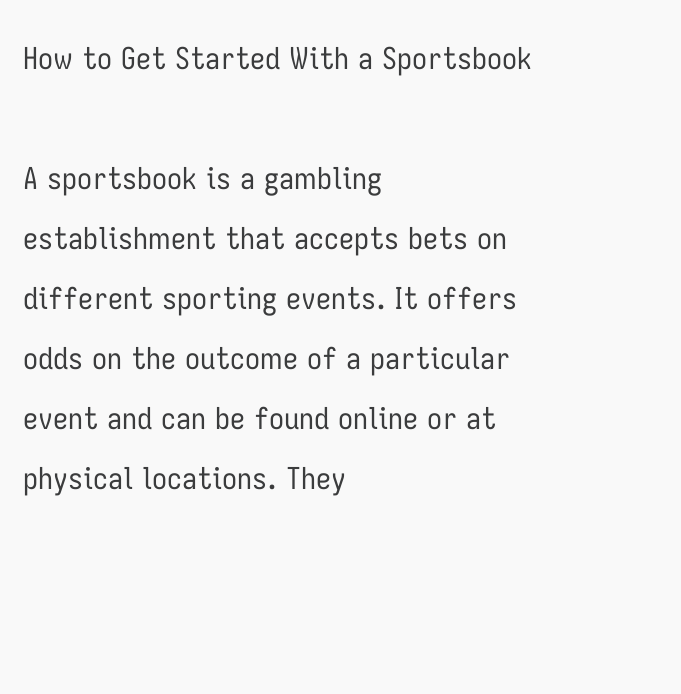How to Get Started With a Sportsbook

A sportsbook is a gambling establishment that accepts bets on different sporting events. It offers odds on the outcome of a particular event and can be found online or at physical locations. They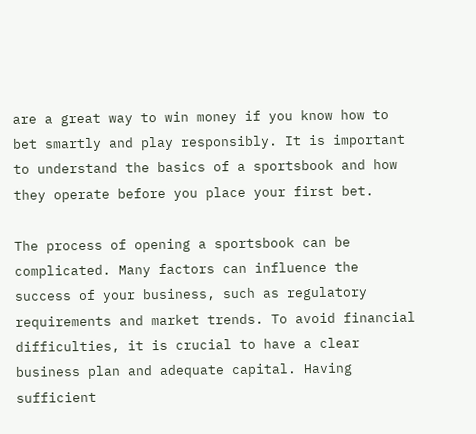are a great way to win money if you know how to bet smartly and play responsibly. It is important to understand the basics of a sportsbook and how they operate before you place your first bet.

The process of opening a sportsbook can be complicated. Many factors can influence the success of your business, such as regulatory requirements and market trends. To avoid financial difficulties, it is crucial to have a clear business plan and adequate capital. Having sufficient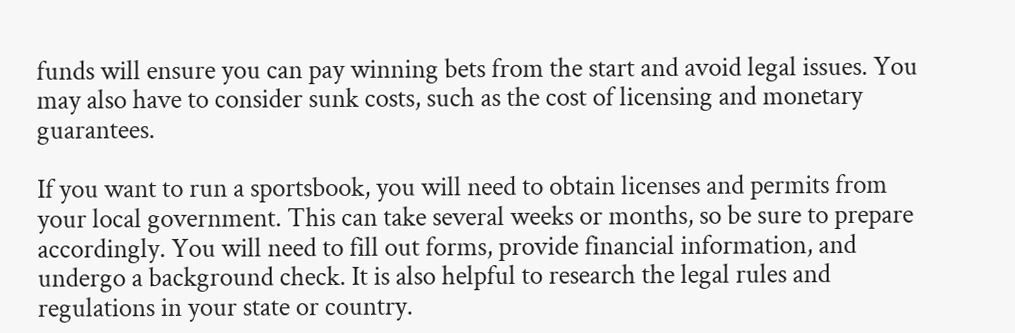funds will ensure you can pay winning bets from the start and avoid legal issues. You may also have to consider sunk costs, such as the cost of licensing and monetary guarantees.

If you want to run a sportsbook, you will need to obtain licenses and permits from your local government. This can take several weeks or months, so be sure to prepare accordingly. You will need to fill out forms, provide financial information, and undergo a background check. It is also helpful to research the legal rules and regulations in your state or country.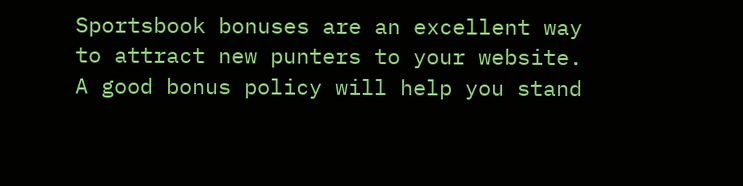Sportsbook bonuses are an excellent way to attract new punters to your website. A good bonus policy will help you stand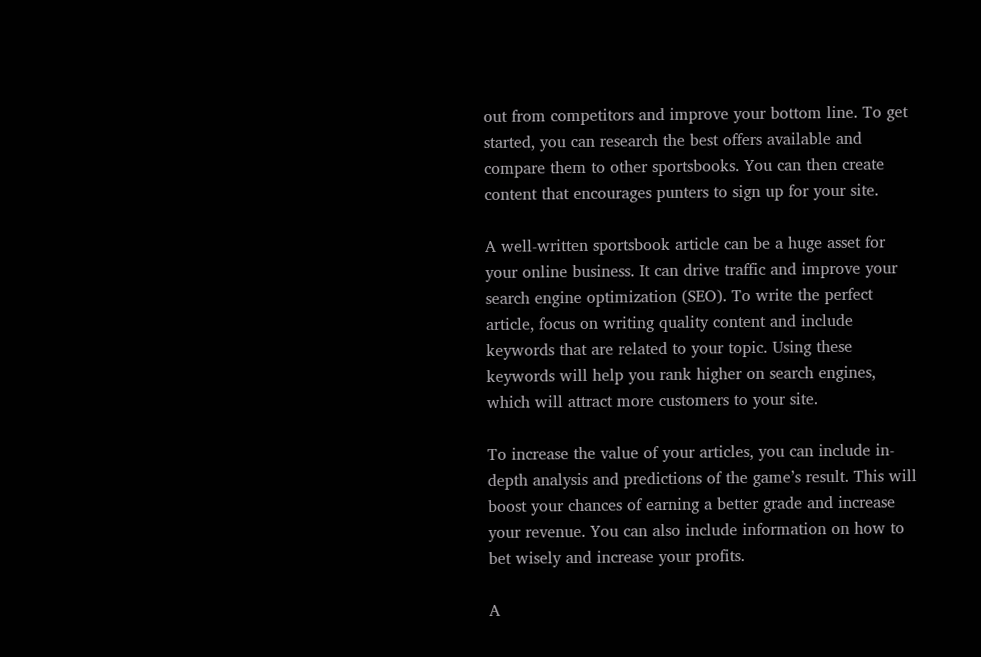out from competitors and improve your bottom line. To get started, you can research the best offers available and compare them to other sportsbooks. You can then create content that encourages punters to sign up for your site.

A well-written sportsbook article can be a huge asset for your online business. It can drive traffic and improve your search engine optimization (SEO). To write the perfect article, focus on writing quality content and include keywords that are related to your topic. Using these keywords will help you rank higher on search engines, which will attract more customers to your site.

To increase the value of your articles, you can include in-depth analysis and predictions of the game’s result. This will boost your chances of earning a better grade and increase your revenue. You can also include information on how to bet wisely and increase your profits.

A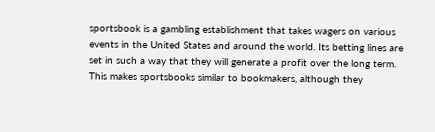sportsbook is a gambling establishment that takes wagers on various events in the United States and around the world. Its betting lines are set in such a way that they will generate a profit over the long term. This makes sportsbooks similar to bookmakers, although they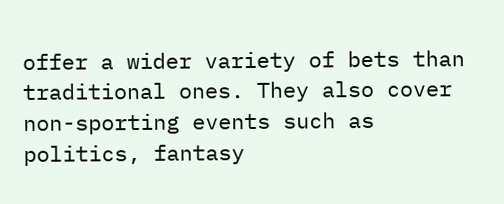offer a wider variety of bets than traditional ones. They also cover non-sporting events such as politics, fantasy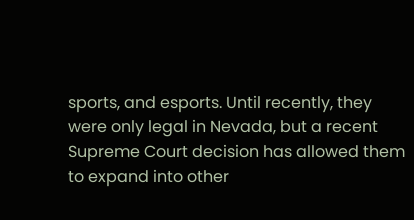sports, and esports. Until recently, they were only legal in Nevada, but a recent Supreme Court decision has allowed them to expand into other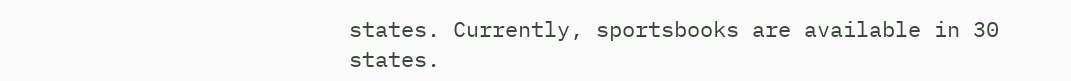states. Currently, sportsbooks are available in 30 states.